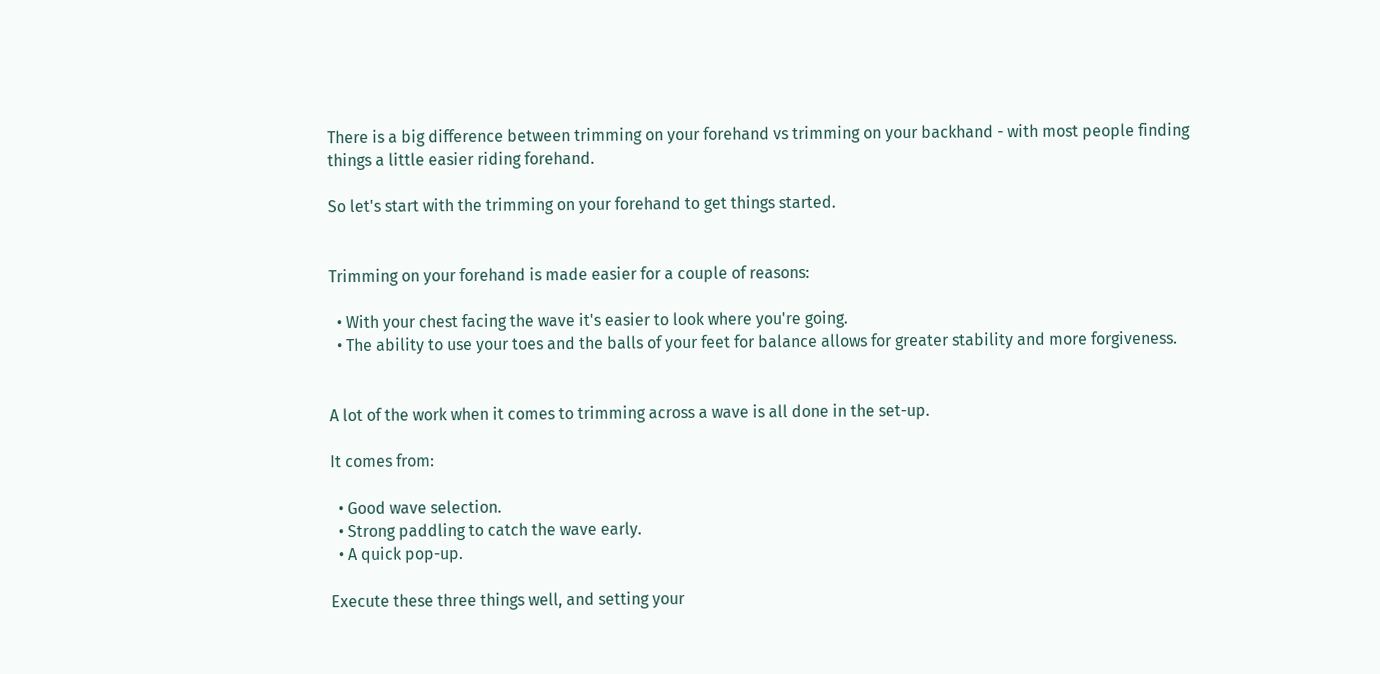There is a big difference between trimming on your forehand vs trimming on your backhand - with most people finding things a little easier riding forehand.

So let's start with the trimming on your forehand to get things started.


Trimming on your forehand is made easier for a couple of reasons:

  • With your chest facing the wave it's easier to look where you're going.
  • The ability to use your toes and the balls of your feet for balance allows for greater stability and more forgiveness.


A lot of the work when it comes to trimming across a wave is all done in the set-up.

It comes from:

  • Good wave selection.
  • Strong paddling to catch the wave early.
  • A quick pop-up.

Execute these three things well, and setting your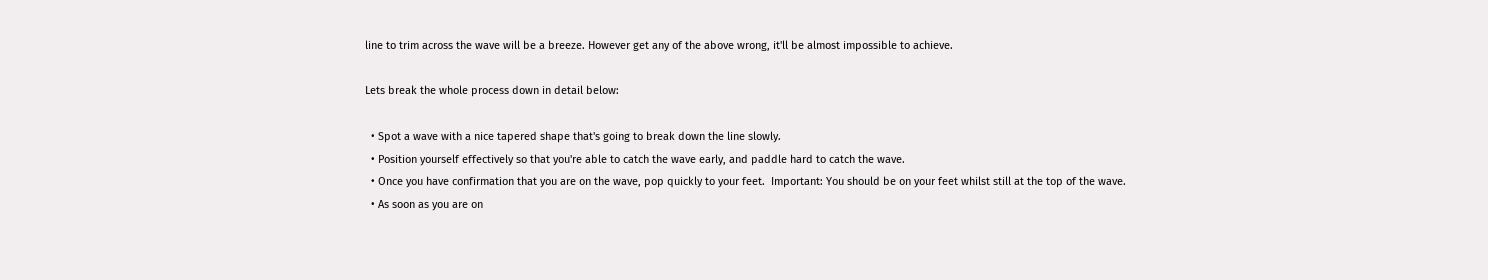line to trim across the wave will be a breeze. However get any of the above wrong, it'll be almost impossible to achieve.

Lets break the whole process down in detail below:

  • Spot a wave with a nice tapered shape that's going to break down the line slowly.
  • Position yourself effectively so that you're able to catch the wave early, and paddle hard to catch the wave.
  • Once you have confirmation that you are on the wave, pop quickly to your feet.  Important: You should be on your feet whilst still at the top of the wave.
  • As soon as you are on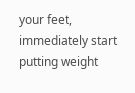your feet, immediately start putting weight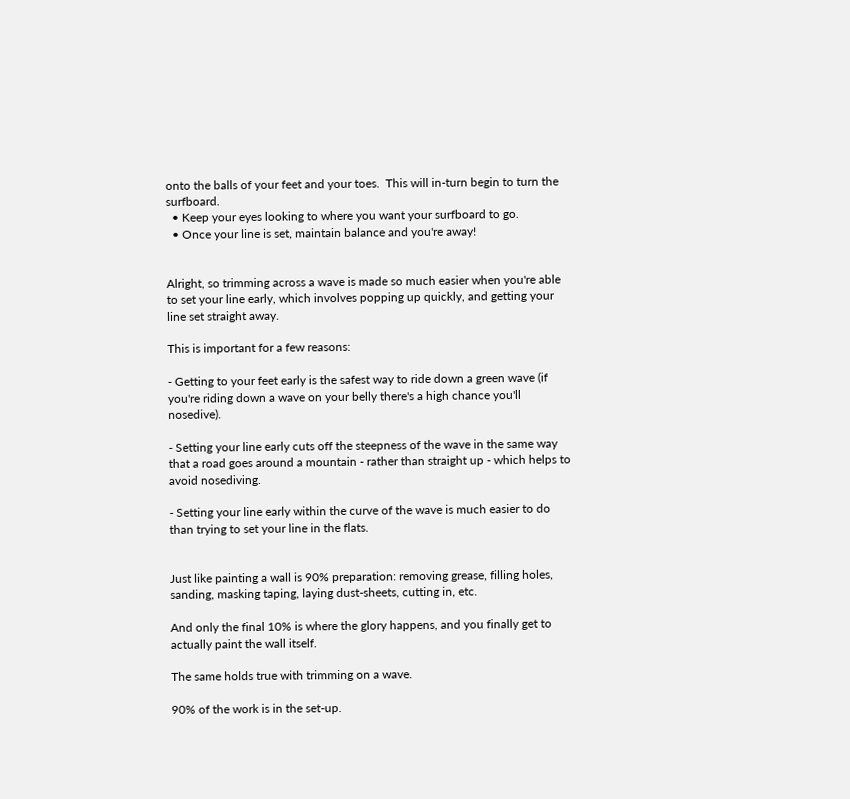onto the balls of your feet and your toes.  This will in-turn begin to turn the surfboard.
  • Keep your eyes looking to where you want your surfboard to go.
  • Once your line is set, maintain balance and you're away!


Alright, so trimming across a wave is made so much easier when you're able to set your line early, which involves popping up quickly, and getting your line set straight away.

This is important for a few reasons:

- Getting to your feet early is the safest way to ride down a green wave (if you're riding down a wave on your belly there's a high chance you'll nosedive).

- Setting your line early cuts off the steepness of the wave in the same way that a road goes around a mountain - rather than straight up - which helps to avoid nosediving.

- Setting your line early within the curve of the wave is much easier to do than trying to set your line in the flats.


Just like painting a wall is 90% preparation: removing grease, filling holes, sanding, masking taping, laying dust-sheets, cutting in, etc.

And only the final 10% is where the glory happens, and you finally get to actually paint the wall itself.

The same holds true with trimming on a wave.

90% of the work is in the set-up.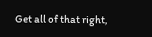Get all of that right,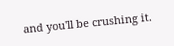and you'll be crushing it.